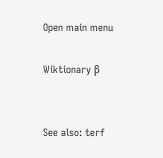Open main menu

Wiktionary β


See also: terf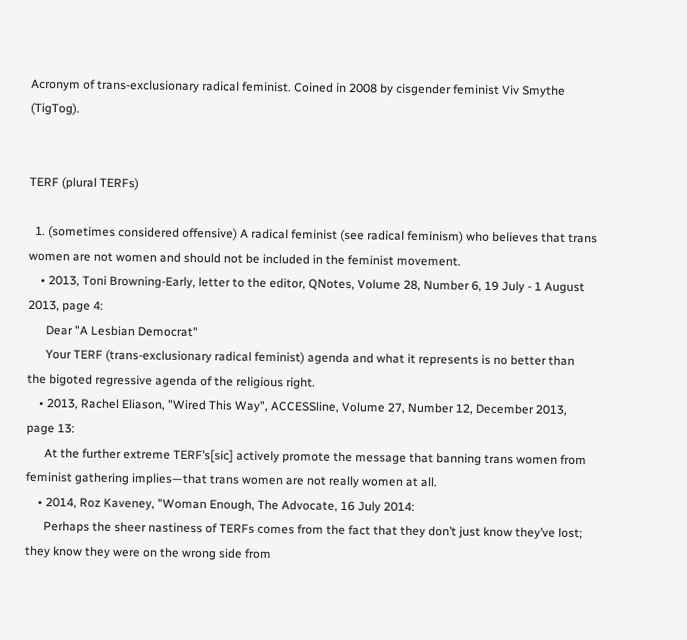Acronym of trans-exclusionary radical feminist. Coined in 2008 by cisgender feminist Viv Smythe (TigTog).


TERF (plural TERFs)

  1. (sometimes considered offensive) A radical feminist (see radical feminism) who believes that trans women are not women and should not be included in the feminist movement.
    • 2013, Toni Browning-Early, letter to the editor, QNotes, Volume 28, Number 6, 19 July - 1 August 2013, page 4:
      Dear "A Lesbian Democrat"
      Your TERF (trans-exclusionary radical feminist) agenda and what it represents is no better than the bigoted regressive agenda of the religious right.
    • 2013, Rachel Eliason, "Wired This Way", ACCESSline, Volume 27, Number 12, December 2013, page 13:
      At the further extreme TERF’s[sic] actively promote the message that banning trans women from feminist gathering implies—that trans women are not really women at all.
    • 2014, Roz Kaveney, "Woman Enough, The Advocate, 16 July 2014:
      Perhaps the sheer nastiness of TERFs comes from the fact that they don’t just know they’ve lost; they know they were on the wrong side from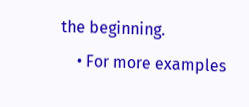the beginning.
    • For more examples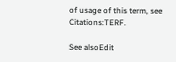of usage of this term, see Citations:TERF.

See alsoEdit